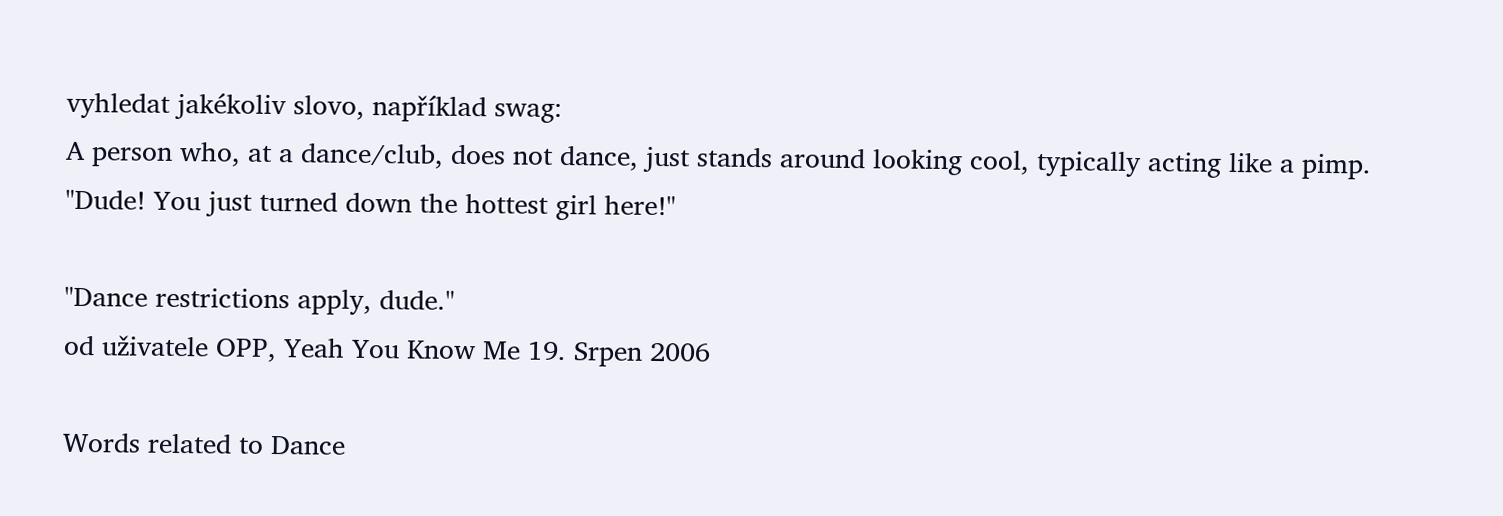vyhledat jakékoliv slovo, například swag:
A person who, at a dance/club, does not dance, just stands around looking cool, typically acting like a pimp.
"Dude! You just turned down the hottest girl here!"

"Dance restrictions apply, dude."
od uživatele OPP, Yeah You Know Me 19. Srpen 2006

Words related to Dance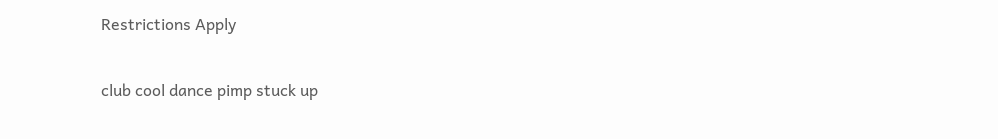Restrictions Apply

club cool dance pimp stuck up